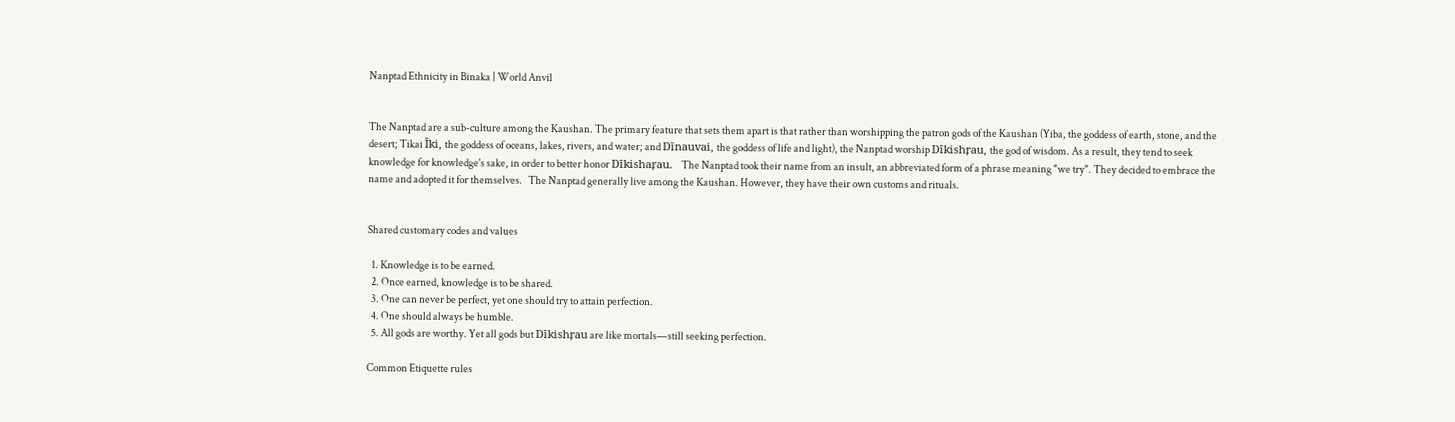Nanptad Ethnicity in Binaka | World Anvil


The Nanptad are a sub-culture among the Kaushan. The primary feature that sets them apart is that rather than worshipping the patron gods of the Kaushan (Yiba, the goddess of earth, stone, and the desert; Tikai Īki, the goddess of oceans, lakes, rivers, and water; and Dīnauvai, the goddess of life and light), the Nanptad worship Dīkishŗau, the god of wisdom. As a result, they tend to seek knowledge for knowledge's sake, in order to better honor Dīkishaŗau.   The Nanptad took their name from an insult, an abbreviated form of a phrase meaning "we try". They decided to embrace the name and adopted it for themselves.   The Nanptad generally live among the Kaushan. However, they have their own customs and rituals.


Shared customary codes and values

  1. Knowledge is to be earned.
  2. Once earned, knowledge is to be shared.
  3. One can never be perfect, yet one should try to attain perfection.
  4. One should always be humble.
  5. All gods are worthy. Yet all gods but Dīkishŗau are like mortals—still seeking perfection.

Common Etiquette rules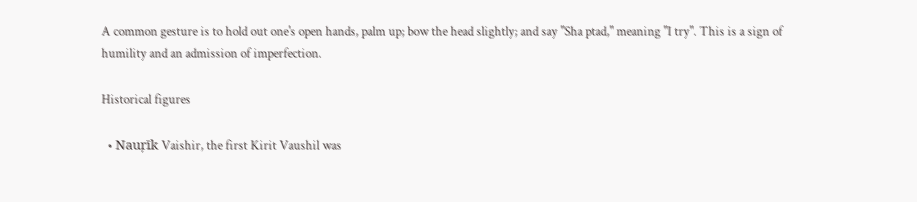A common gesture is to hold out one's open hands, palm up; bow the head slightly; and say "Sha ptad," meaning "I try". This is a sign of humility and an admission of imperfection.

Historical figures

  • Nauŗīk Vaishir, the first Kirit Vaushil was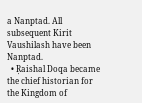a Nanptad. All subsequent Kirit Vaushilash have been Nanptad.
  • Ŗaishal Doqa became the chief historian for the Kingdom of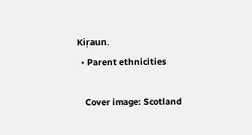Kiŗaun.
  • Parent ethnicities

    Cover image: Scotland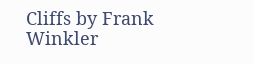Cliffs by Frank Winkler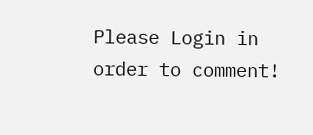Please Login in order to comment!